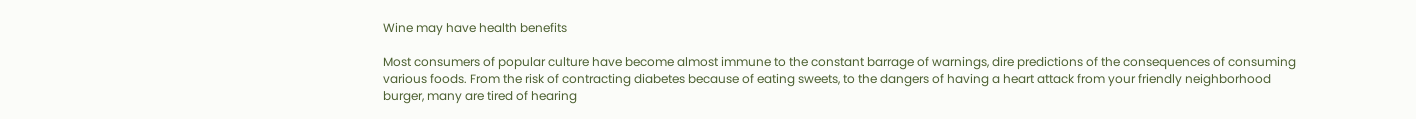Wine may have health benefits

Most consumers of popular culture have become almost immune to the constant barrage of warnings, dire predictions of the consequences of consuming various foods. From the risk of contracting diabetes because of eating sweets, to the dangers of having a heart attack from your friendly neighborhood burger, many are tired of hearing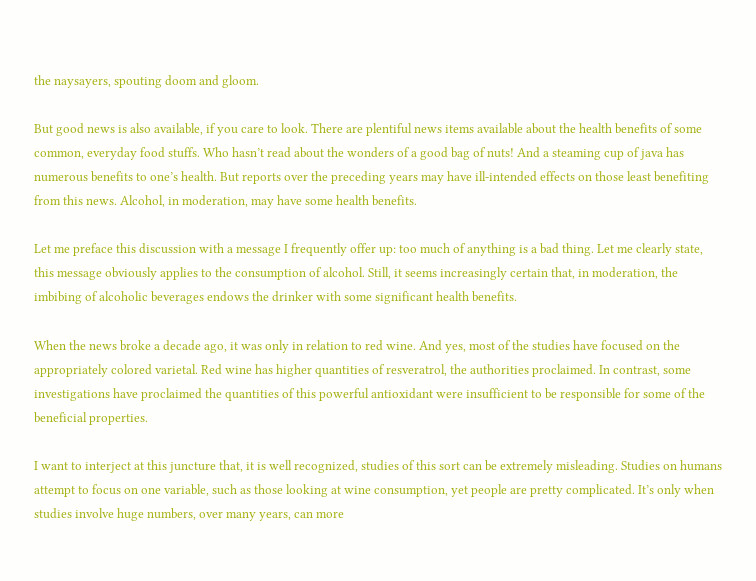the naysayers, spouting doom and gloom.

But good news is also available, if you care to look. There are plentiful news items available about the health benefits of some common, everyday food stuffs. Who hasn’t read about the wonders of a good bag of nuts! And a steaming cup of java has numerous benefits to one’s health. But reports over the preceding years may have ill-intended effects on those least benefiting from this news. Alcohol, in moderation, may have some health benefits.

Let me preface this discussion with a message I frequently offer up: too much of anything is a bad thing. Let me clearly state, this message obviously applies to the consumption of alcohol. Still, it seems increasingly certain that, in moderation, the imbibing of alcoholic beverages endows the drinker with some significant health benefits.

When the news broke a decade ago, it was only in relation to red wine. And yes, most of the studies have focused on the appropriately colored varietal. Red wine has higher quantities of resveratrol, the authorities proclaimed. In contrast, some investigations have proclaimed the quantities of this powerful antioxidant were insufficient to be responsible for some of the beneficial properties.

I want to interject at this juncture that, it is well recognized, studies of this sort can be extremely misleading. Studies on humans attempt to focus on one variable, such as those looking at wine consumption, yet people are pretty complicated. It’s only when studies involve huge numbers, over many years, can more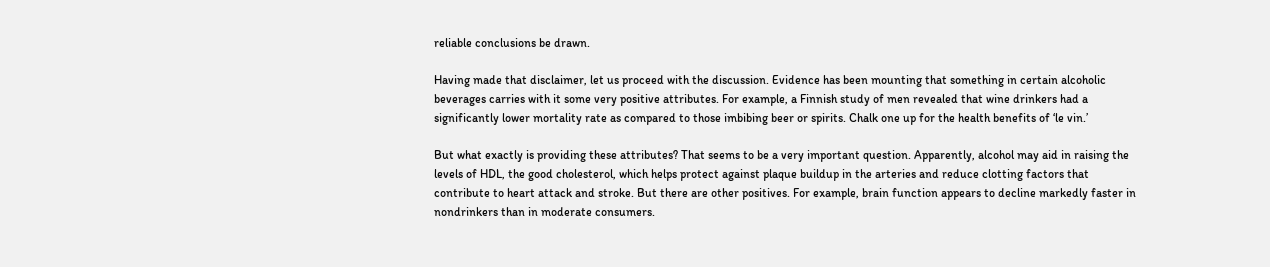reliable conclusions be drawn.

Having made that disclaimer, let us proceed with the discussion. Evidence has been mounting that something in certain alcoholic beverages carries with it some very positive attributes. For example, a Finnish study of men revealed that wine drinkers had a significantly lower mortality rate as compared to those imbibing beer or spirits. Chalk one up for the health benefits of ‘le vin.’

But what exactly is providing these attributes? That seems to be a very important question. Apparently, alcohol may aid in raising the levels of HDL, the good cholesterol, which helps protect against plaque buildup in the arteries and reduce clotting factors that contribute to heart attack and stroke. But there are other positives. For example, brain function appears to decline markedly faster in nondrinkers than in moderate consumers.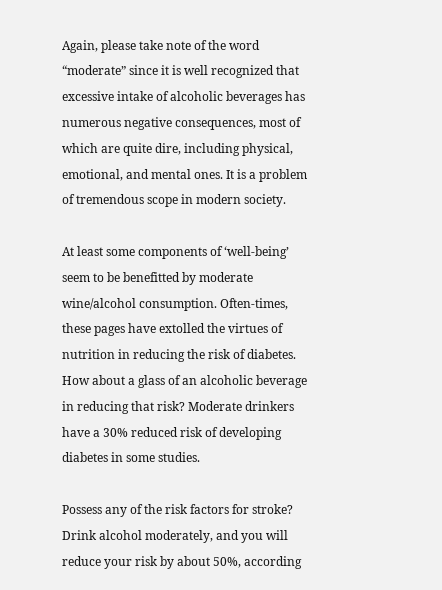Again, please take note of the word “moderate” since it is well recognized that excessive intake of alcoholic beverages has numerous negative consequences, most of which are quite dire, including physical, emotional, and mental ones. It is a problem of tremendous scope in modern society.

At least some components of ‘well-being’ seem to be benefitted by moderate wine/alcohol consumption. Often-times, these pages have extolled the virtues of nutrition in reducing the risk of diabetes. How about a glass of an alcoholic beverage in reducing that risk? Moderate drinkers have a 30% reduced risk of developing diabetes in some studies.

Possess any of the risk factors for stroke? Drink alcohol moderately, and you will reduce your risk by about 50%, according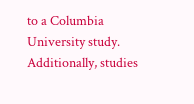to a Columbia University study. Additionally, studies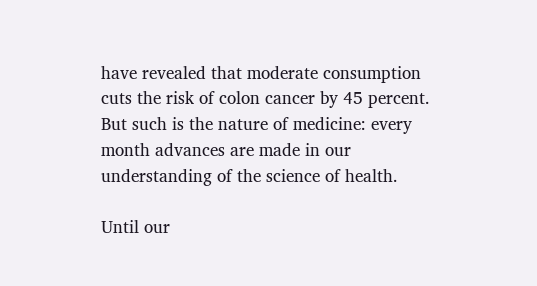have revealed that moderate consumption cuts the risk of colon cancer by 45 percent. But such is the nature of medicine: every month advances are made in our understanding of the science of health.

Until our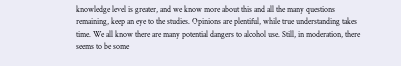knowledge level is greater, and we know more about this and all the many questions remaining, keep an eye to the studies. Opinions are plentiful, while true understanding takes time. We all know there are many potential dangers to alcohol use. Still, in moderation, there seems to be some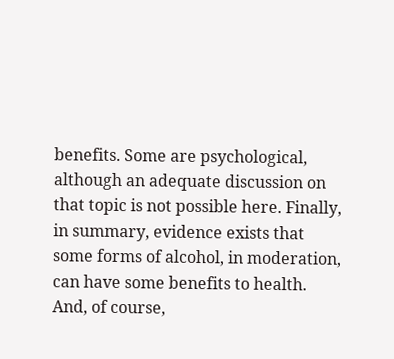benefits. Some are psychological, although an adequate discussion on that topic is not possible here. Finally, in summary, evidence exists that some forms of alcohol, in moderation, can have some benefits to health. And, of course,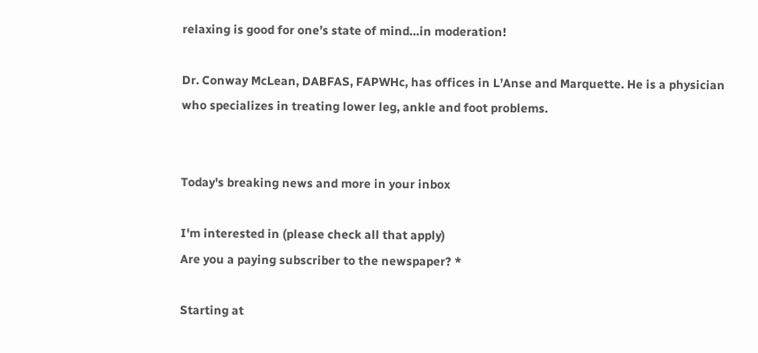relaxing is good for one’s state of mind…in moderation!

Dr. Conway McLean, DABFAS, FAPWHc, has offices in L’Anse and Marquette. He is a physician who specializes in treating lower leg, ankle and foot problems.


Today's breaking news and more in your inbox

I'm interested in (please check all that apply)
Are you a paying subscriber to the newspaper? *

Starting at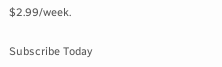$2.99/week.

Subscribe Today